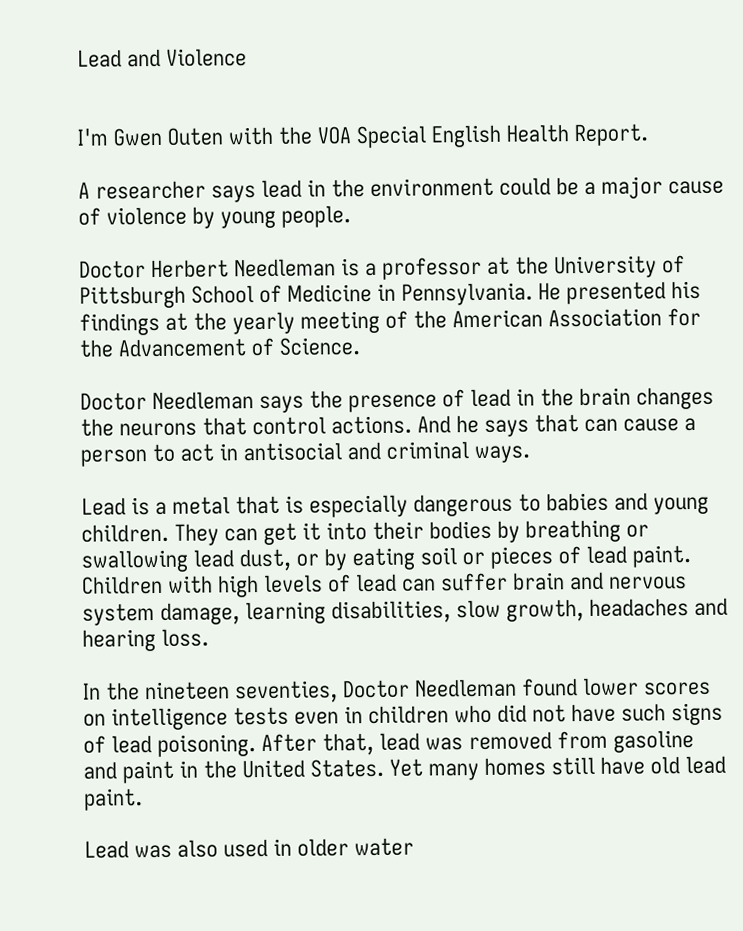Lead and Violence


I'm Gwen Outen with the VOA Special English Health Report.

A researcher says lead in the environment could be a major cause of violence by young people.

Doctor Herbert Needleman is a professor at the University of Pittsburgh School of Medicine in Pennsylvania. He presented his findings at the yearly meeting of the American Association for the Advancement of Science.

Doctor Needleman says the presence of lead in the brain changes the neurons that control actions. And he says that can cause a person to act in antisocial and criminal ways.

Lead is a metal that is especially dangerous to babies and young children. They can get it into their bodies by breathing or swallowing lead dust, or by eating soil or pieces of lead paint. Children with high levels of lead can suffer brain and nervous system damage, learning disabilities, slow growth, headaches and hearing loss.

In the nineteen seventies, Doctor Needleman found lower scores on intelligence tests even in children who did not have such signs of lead poisoning. After that, lead was removed from gasoline and paint in the United States. Yet many homes still have old lead paint.

Lead was also used in older water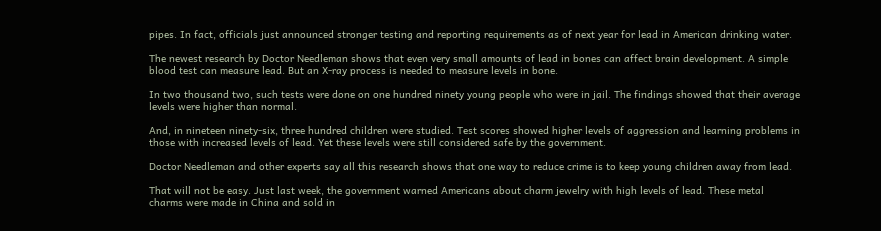pipes. In fact, officials just announced stronger testing and reporting requirements as of next year for lead in American drinking water.

The newest research by Doctor Needleman shows that even very small amounts of lead in bones can affect brain development. A simple blood test can measure lead. But an X-ray process is needed to measure levels in bone.

In two thousand two, such tests were done on one hundred ninety young people who were in jail. The findings showed that their average levels were higher than normal.

And, in nineteen ninety-six, three hundred children were studied. Test scores showed higher levels of aggression and learning problems in those with increased levels of lead. Yet these levels were still considered safe by the government.

Doctor Needleman and other experts say all this research shows that one way to reduce crime is to keep young children away from lead.

That will not be easy. Just last week, the government warned Americans about charm jewelry with high levels of lead. These metal charms were made in China and sold in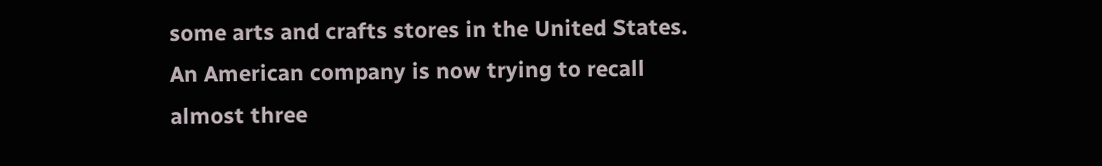some arts and crafts stores in the United States. An American company is now trying to recall almost three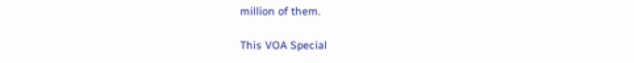million of them.

This VOA Special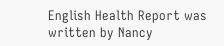English Health Report was written by Nancy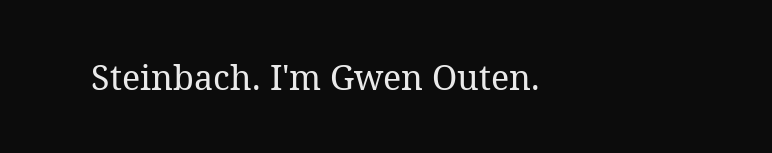Steinbach. I'm Gwen Outen.